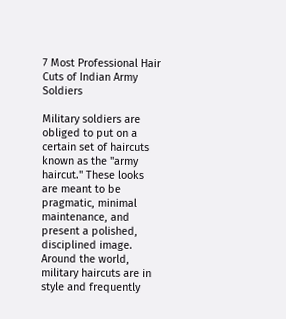7 Most Professional Hair Cuts of Indian Army Soldiers

Military soldiers are obliged to put on a certain set of haircuts known as the "army haircut." These looks are meant to be pragmatic, minimal maintenance, and present a polished, disciplined image. Around the world, military haircuts are in style and frequently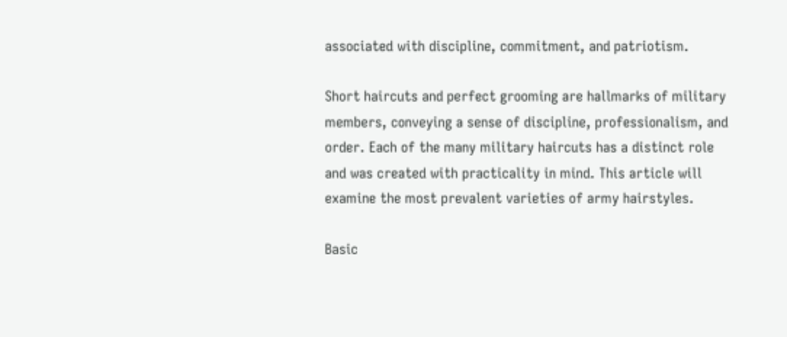associated with discipline, commitment, and patriotism.

Short haircuts and perfect grooming are hallmarks of military members, conveying a sense of discipline, professionalism, and order. Each of the many military haircuts has a distinct role and was created with practicality in mind. This article will examine the most prevalent varieties of army hairstyles.

Basic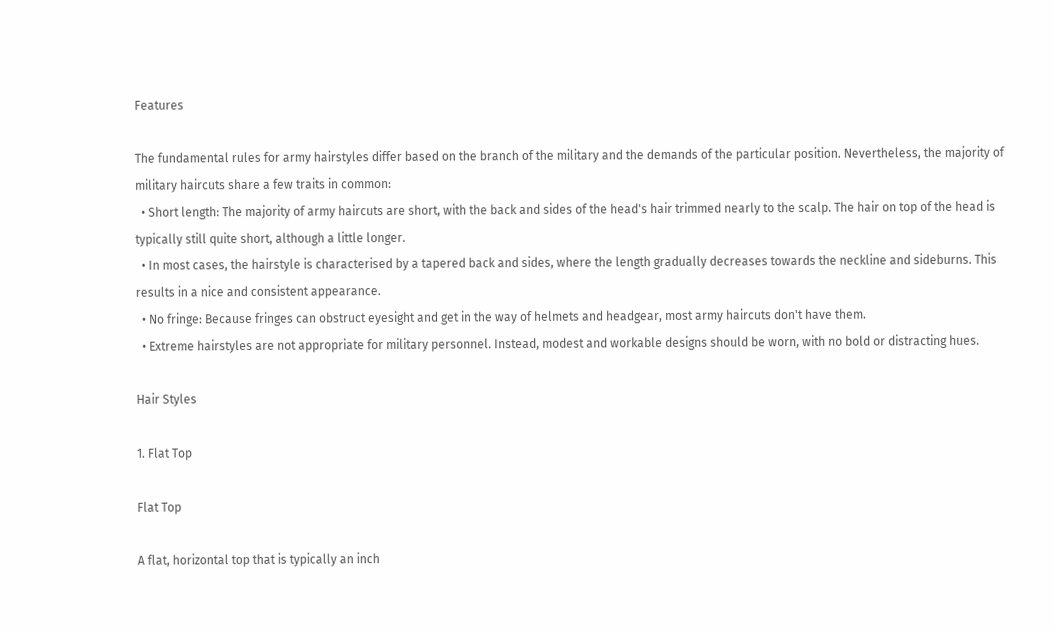Features

The fundamental rules for army hairstyles differ based on the branch of the military and the demands of the particular position. Nevertheless, the majority of military haircuts share a few traits in common:
  • Short length: The majority of army haircuts are short, with the back and sides of the head's hair trimmed nearly to the scalp. The hair on top of the head is typically still quite short, although a little longer.
  • In most cases, the hairstyle is characterised by a tapered back and sides, where the length gradually decreases towards the neckline and sideburns. This results in a nice and consistent appearance.
  • No fringe: Because fringes can obstruct eyesight and get in the way of helmets and headgear, most army haircuts don't have them.
  • Extreme hairstyles are not appropriate for military personnel. Instead, modest and workable designs should be worn, with no bold or distracting hues.

Hair Styles

1. Flat Top

Flat Top

A flat, horizontal top that is typically an inch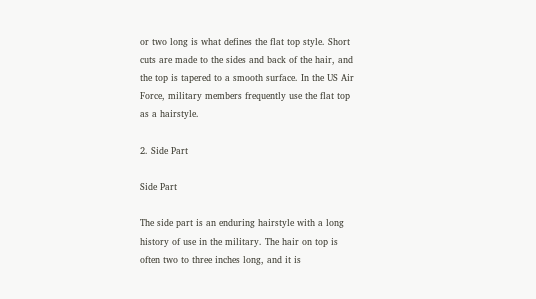or two long is what defines the flat top style. Short cuts are made to the sides and back of the hair, and the top is tapered to a smooth surface. In the US Air Force, military members frequently use the flat top as a hairstyle.

2. Side Part

Side Part

The side part is an enduring hairstyle with a long history of use in the military. The hair on top is often two to three inches long, and it is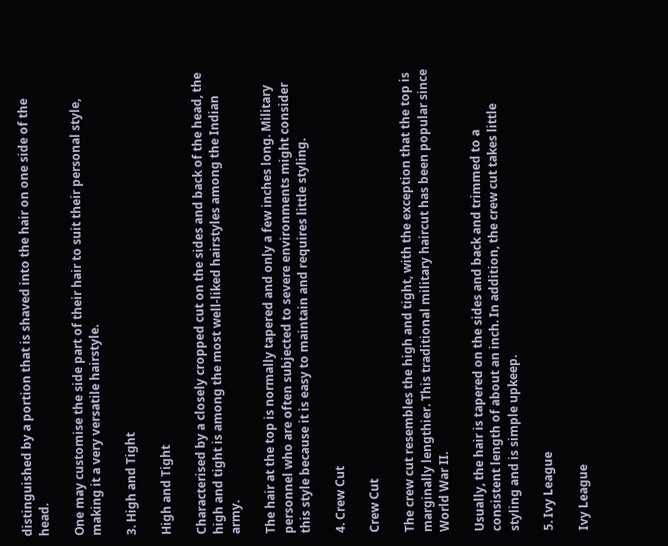distinguished by a portion that is shaved into the hair on one side of the head.

One may customise the side part of their hair to suit their personal style, making it a very versatile hairstyle.

3. High and Tight

High and Tight

Characterised by a closely cropped cut on the sides and back of the head, the high and tight is among the most well-liked hairstyles among the Indian army.

The hair at the top is normally tapered and only a few inches long. Military personnel who are often subjected to severe environments might consider this style because it is easy to maintain and requires little styling.

4. Crew Cut

Crew Cut

The crew cut resembles the high and tight, with the exception that the top is marginally lengthier. This traditional military haircut has been popular since World War II.

Usually, the hair is tapered on the sides and back and trimmed to a consistent length of about an inch. In addition, the crew cut takes little styling and is simple upkeep.

5. Ivy League

Ivy League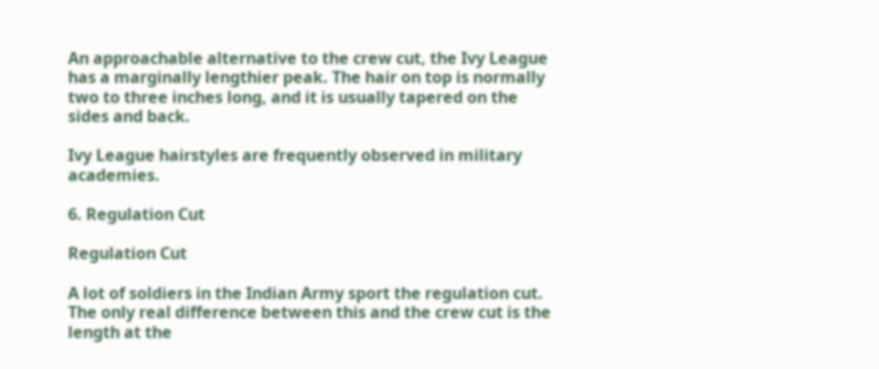An approachable alternative to the crew cut, the Ivy League has a marginally lengthier peak. The hair on top is normally two to three inches long, and it is usually tapered on the sides and back.

Ivy League hairstyles are frequently observed in military academies.

6. Regulation Cut

Regulation Cut

A lot of soldiers in the Indian Army sport the regulation cut. The only real difference between this and the crew cut is the length at the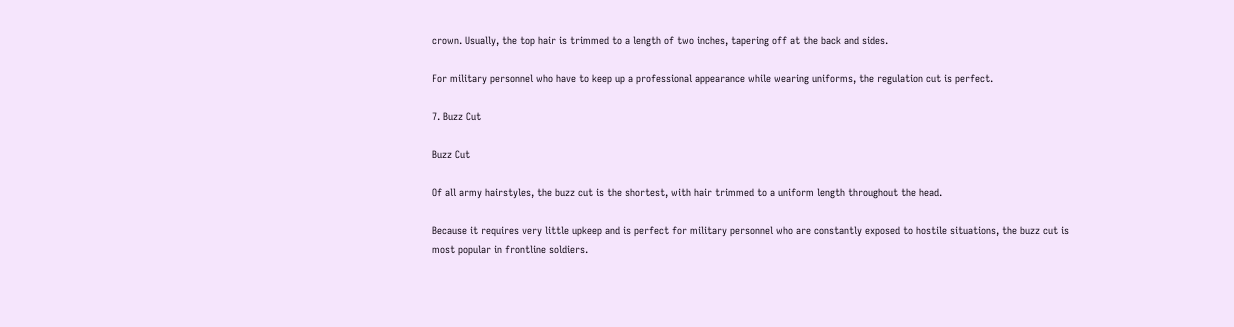crown. Usually, the top hair is trimmed to a length of two inches, tapering off at the back and sides.

For military personnel who have to keep up a professional appearance while wearing uniforms, the regulation cut is perfect.

7. Buzz Cut

Buzz Cut

Of all army hairstyles, the buzz cut is the shortest, with hair trimmed to a uniform length throughout the head.

Because it requires very little upkeep and is perfect for military personnel who are constantly exposed to hostile situations, the buzz cut is most popular in frontline soldiers.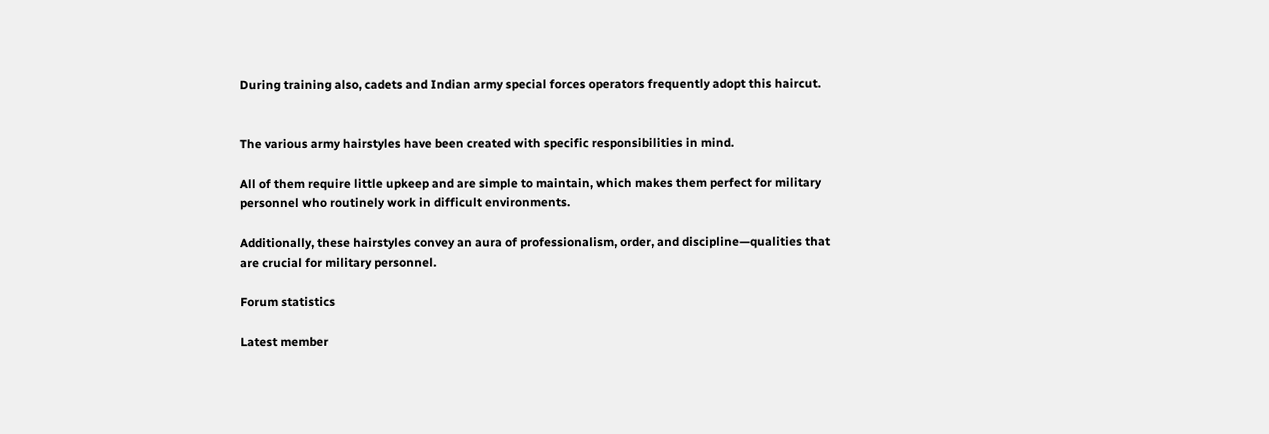During training also, cadets and Indian army special forces operators frequently adopt this haircut.


The various army hairstyles have been created with specific responsibilities in mind.

All of them require little upkeep and are simple to maintain, which makes them perfect for military personnel who routinely work in difficult environments.

Additionally, these hairstyles convey an aura of professionalism, order, and discipline—qualities that are crucial for military personnel.

Forum statistics

Latest member